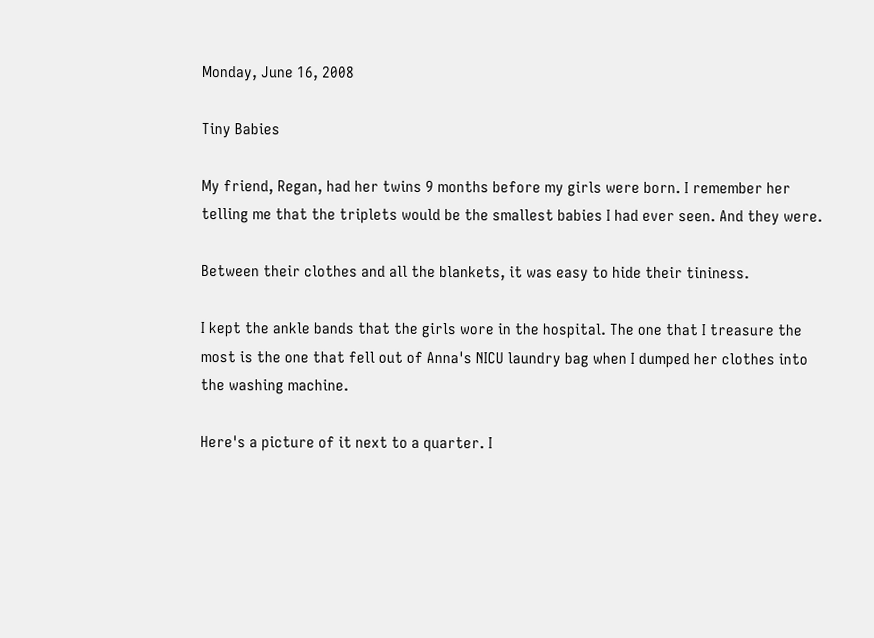Monday, June 16, 2008

Tiny Babies

My friend, Regan, had her twins 9 months before my girls were born. I remember her telling me that the triplets would be the smallest babies I had ever seen. And they were.

Between their clothes and all the blankets, it was easy to hide their tininess.

I kept the ankle bands that the girls wore in the hospital. The one that I treasure the most is the one that fell out of Anna's NICU laundry bag when I dumped her clothes into the washing machine.

Here's a picture of it next to a quarter. I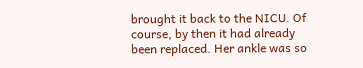brought it back to the NICU. Of course, by then it had already been replaced. Her ankle was so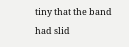tiny that the band had slid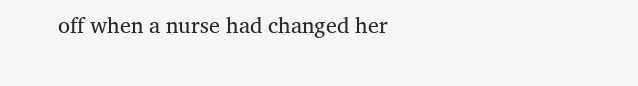off when a nurse had changed her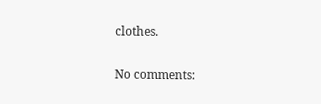clothes.

No comments: